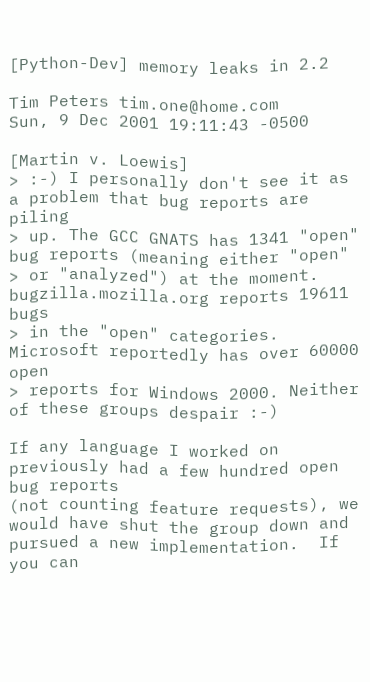[Python-Dev] memory leaks in 2.2

Tim Peters tim.one@home.com
Sun, 9 Dec 2001 19:11:43 -0500

[Martin v. Loewis]
> :-) I personally don't see it as a problem that bug reports are piling
> up. The GCC GNATS has 1341 "open" bug reports (meaning either "open"
> or "analyzed") at the moment. bugzilla.mozilla.org reports 19611 bugs
> in the "open" categories. Microsoft reportedly has over 60000 open
> reports for Windows 2000. Neither of these groups despair :-)

If any language I worked on previously had a few hundred open bug reports
(not counting feature requests), we would have shut the group down and
pursued a new implementation.  If you can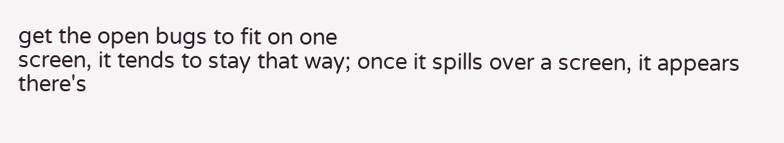get the open bugs to fit on one
screen, it tends to stay that way; once it spills over a screen, it appears
there's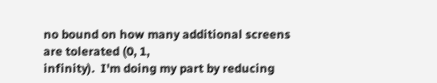no bound on how many additional screens are tolerated (0, 1,
infinity).  I'm doing my part by reducing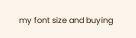my font size and buying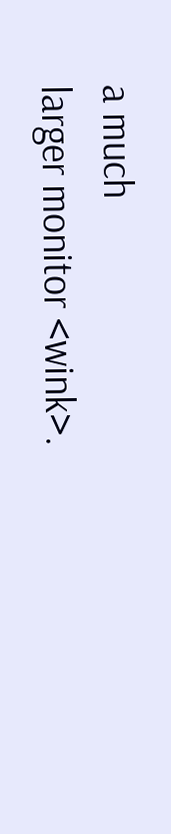a much
larger monitor <wink>.